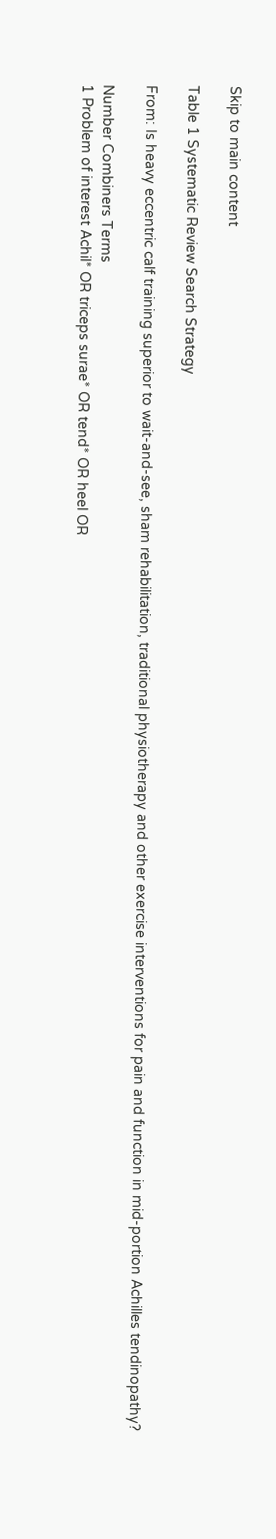Skip to main content

Table 1 Systematic Review Search Strategy

From: Is heavy eccentric calf training superior to wait-and-see, sham rehabilitation, traditional physiotherapy and other exercise interventions for pain and function in mid-portion Achilles tendinopathy?

Number Combiners Terms
1 Problem of interest Achil* OR triceps surae* OR tend* OR heel OR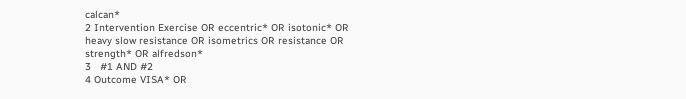calcan*
2 Intervention Exercise OR eccentric* OR isotonic* OR heavy slow resistance OR isometrics OR resistance OR strength* OR alfredson*
3   #1 AND #2
4 Outcome VISA* OR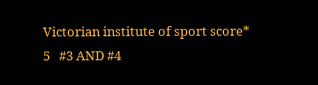Victorian institute of sport score*
5   #3 AND #4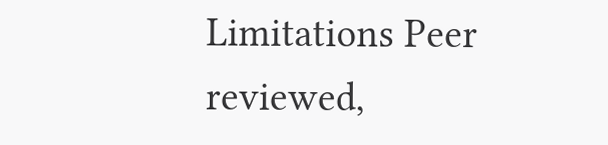Limitations Peer reviewed,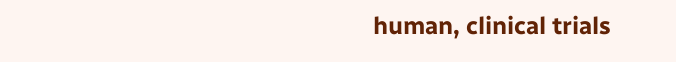human, clinical trials